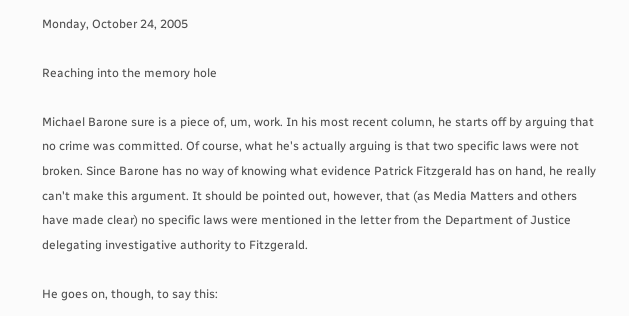Monday, October 24, 2005

Reaching into the memory hole

Michael Barone sure is a piece of, um, work. In his most recent column, he starts off by arguing that no crime was committed. Of course, what he's actually arguing is that two specific laws were not broken. Since Barone has no way of knowing what evidence Patrick Fitzgerald has on hand, he really can't make this argument. It should be pointed out, however, that (as Media Matters and others have made clear) no specific laws were mentioned in the letter from the Department of Justice delegating investigative authority to Fitzgerald.

He goes on, though, to say this: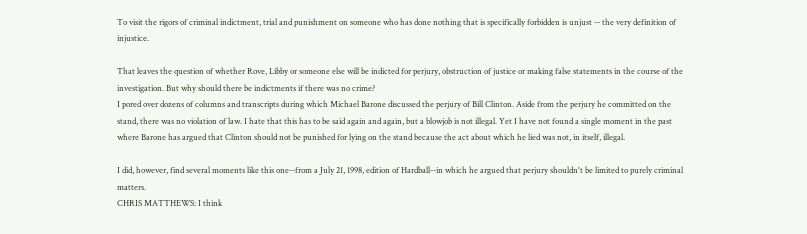To visit the rigors of criminal indictment, trial and punishment on someone who has done nothing that is specifically forbidden is unjust -- the very definition of injustice.

That leaves the question of whether Rove, Libby or someone else will be indicted for perjury, obstruction of justice or making false statements in the course of the investigation. But why should there be indictments if there was no crime?
I pored over dozens of columns and transcripts during which Michael Barone discussed the perjury of Bill Clinton. Aside from the perjury he committed on the stand, there was no violation of law. I hate that this has to be said again and again, but a blowjob is not illegal. Yet I have not found a single moment in the past where Barone has argued that Clinton should not be punished for lying on the stand because the act about which he lied was not, in itself, illegal.

I did, however, find several moments like this one--from a July 21, 1998, edition of Hardball--in which he argued that perjury shouldn't be limited to purely criminal matters.
CHRIS MATTHEWS: I think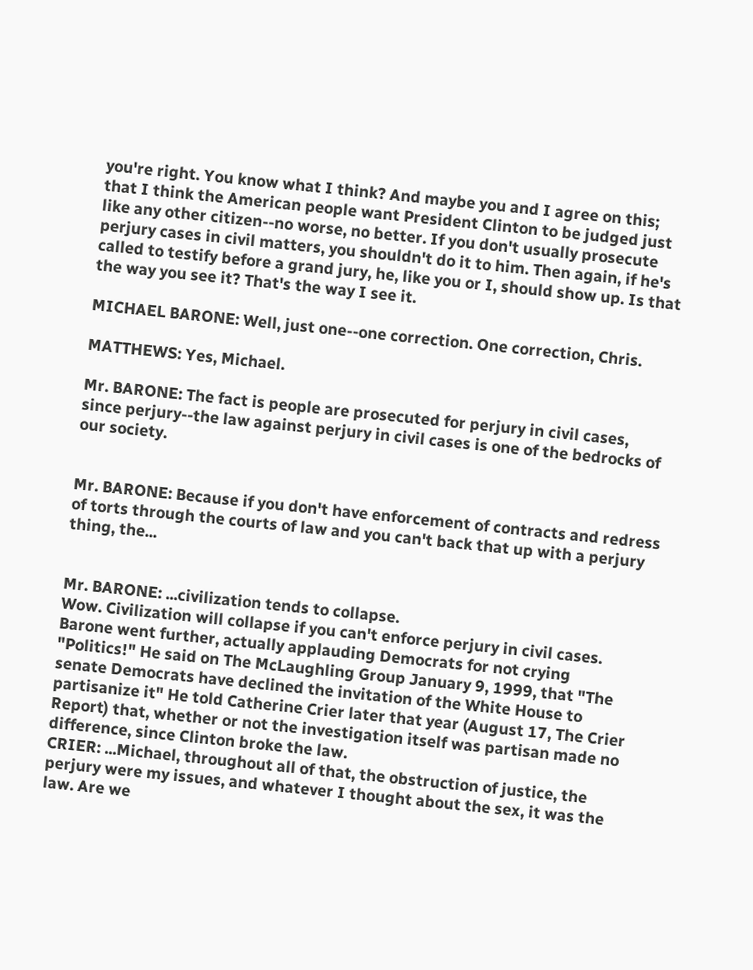you're right. You know what I think? And maybe you and I agree on this; that I think the American people want President Clinton to be judged just like any other citizen--no worse, no better. If you don't usually prosecute perjury cases in civil matters, you shouldn't do it to him. Then again, if he's called to testify before a grand jury, he, like you or I, should show up. Is that the way you see it? That's the way I see it.

MICHAEL BARONE: Well, just one--one correction. One correction, Chris.

MATTHEWS: Yes, Michael.

Mr. BARONE: The fact is people are prosecuted for perjury in civil cases, since perjury--the law against perjury in civil cases is one of the bedrocks of our society.


Mr. BARONE: Because if you don't have enforcement of contracts and redress of torts through the courts of law and you can't back that up with a perjury thing, the...


Mr. BARONE: ...civilization tends to collapse.
Wow. Civilization will collapse if you can't enforce perjury in civil cases. Barone went further, actually applauding Democrats for not crying "Politics!" He said on The McLaughling Group January 9, 1999, that "The senate Democrats have declined the invitation of the White House to partisanize it" He told Catherine Crier later that year (August 17, The Crier Report) that, whether or not the investigation itself was partisan made no difference, since Clinton broke the law.
CRIER: ...Michael, throughout all of that, the obstruction of justice, the perjury were my issues, and whatever I thought about the sex, it was the law. Are we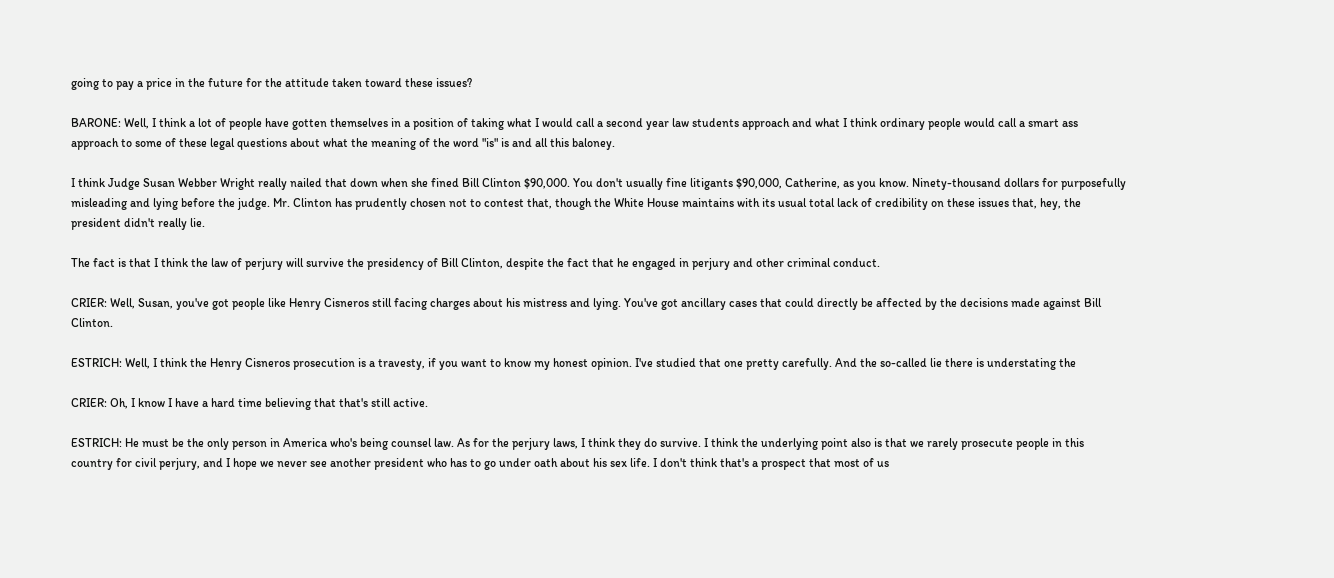going to pay a price in the future for the attitude taken toward these issues?

BARONE: Well, I think a lot of people have gotten themselves in a position of taking what I would call a second year law students approach and what I think ordinary people would call a smart ass approach to some of these legal questions about what the meaning of the word "is" is and all this baloney.

I think Judge Susan Webber Wright really nailed that down when she fined Bill Clinton $90,000. You don't usually fine litigants $90,000, Catherine, as you know. Ninety-thousand dollars for purposefully misleading and lying before the judge. Mr. Clinton has prudently chosen not to contest that, though the White House maintains with its usual total lack of credibility on these issues that, hey, the president didn't really lie.

The fact is that I think the law of perjury will survive the presidency of Bill Clinton, despite the fact that he engaged in perjury and other criminal conduct.

CRIER: Well, Susan, you've got people like Henry Cisneros still facing charges about his mistress and lying. You've got ancillary cases that could directly be affected by the decisions made against Bill Clinton.

ESTRICH: Well, I think the Henry Cisneros prosecution is a travesty, if you want to know my honest opinion. I've studied that one pretty carefully. And the so-called lie there is understating the

CRIER: Oh, I know I have a hard time believing that that's still active.

ESTRICH: He must be the only person in America who's being counsel law. As for the perjury laws, I think they do survive. I think the underlying point also is that we rarely prosecute people in this country for civil perjury, and I hope we never see another president who has to go under oath about his sex life. I don't think that's a prospect that most of us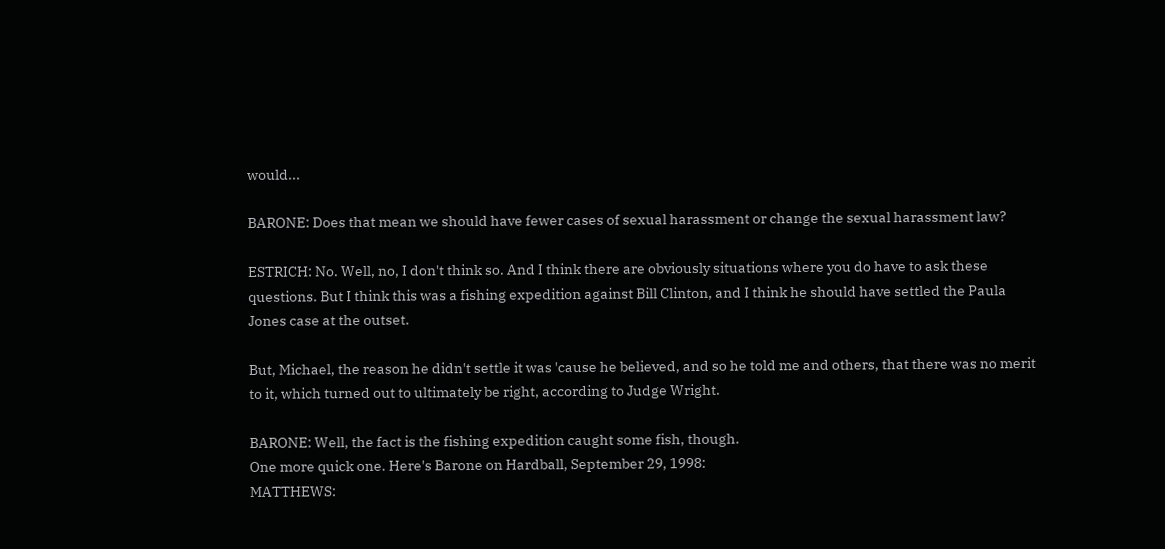would...

BARONE: Does that mean we should have fewer cases of sexual harassment or change the sexual harassment law?

ESTRICH: No. Well, no, I don't think so. And I think there are obviously situations where you do have to ask these questions. But I think this was a fishing expedition against Bill Clinton, and I think he should have settled the Paula Jones case at the outset.

But, Michael, the reason he didn't settle it was 'cause he believed, and so he told me and others, that there was no merit to it, which turned out to ultimately be right, according to Judge Wright.

BARONE: Well, the fact is the fishing expedition caught some fish, though.
One more quick one. Here's Barone on Hardball, September 29, 1998:
MATTHEWS: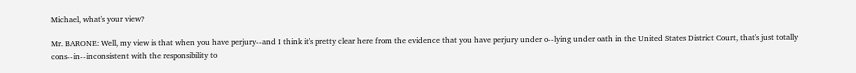Michael, what's your view?

Mr. BARONE: Well, my view is that when you have perjury--and I think it's pretty clear here from the evidence that you have perjury under o--lying under oath in the United States District Court, that's just totally cons--in--inconsistent with the responsibility to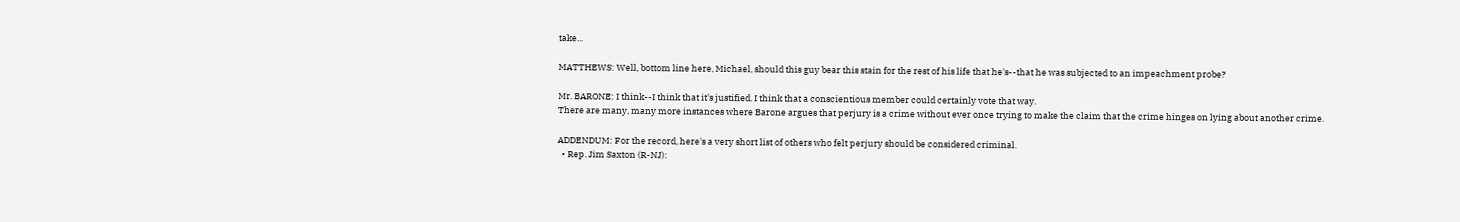take...

MATTHEWS: Well, bottom line here, Michael, should this guy bear this stain for the rest of his life that he's--that he was subjected to an impeachment probe?

Mr. BARONE: I think--I think that it's justified. I think that a conscientious member could certainly vote that way.
There are many, many more instances where Barone argues that perjury is a crime without ever once trying to make the claim that the crime hinges on lying about another crime.

ADDENDUM: For the record, here's a very short list of others who felt perjury should be considered criminal.
  • Rep. Jim Saxton (R-NJ):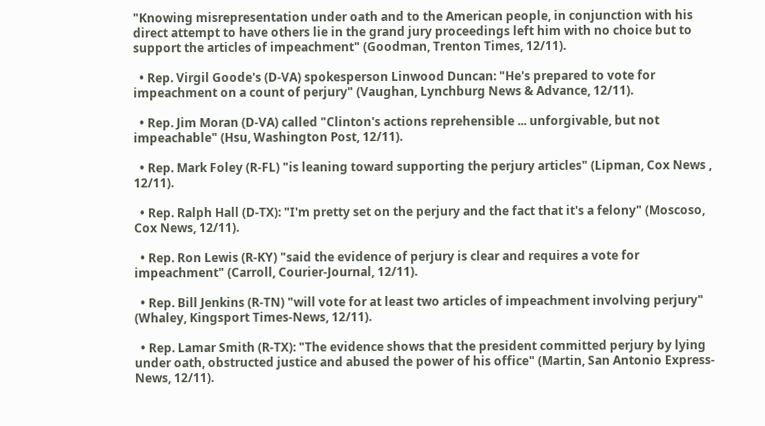"Knowing misrepresentation under oath and to the American people, in conjunction with his direct attempt to have others lie in the grand jury proceedings left him with no choice but to support the articles of impeachment" (Goodman, Trenton Times, 12/11).

  • Rep. Virgil Goode's (D-VA) spokesperson Linwood Duncan: "He's prepared to vote for impeachment on a count of perjury" (Vaughan, Lynchburg News & Advance, 12/11).

  • Rep. Jim Moran (D-VA) called "Clinton's actions reprehensible ... unforgivable, but not impeachable" (Hsu, Washington Post, 12/11).

  • Rep. Mark Foley (R-FL) "is leaning toward supporting the perjury articles" (Lipman, Cox News , 12/11).

  • Rep. Ralph Hall (D-TX): "I'm pretty set on the perjury and the fact that it's a felony" (Moscoso, Cox News, 12/11).

  • Rep. Ron Lewis (R-KY) "said the evidence of perjury is clear and requires a vote for impeachment" (Carroll, Courier-Journal, 12/11).

  • Rep. Bill Jenkins (R-TN) "will vote for at least two articles of impeachment involving perjury" (Whaley, Kingsport Times-News, 12/11).

  • Rep. Lamar Smith (R-TX): "The evidence shows that the president committed perjury by lying under oath, obstructed justice and abused the power of his office" (Martin, San Antonio Express-News, 12/11).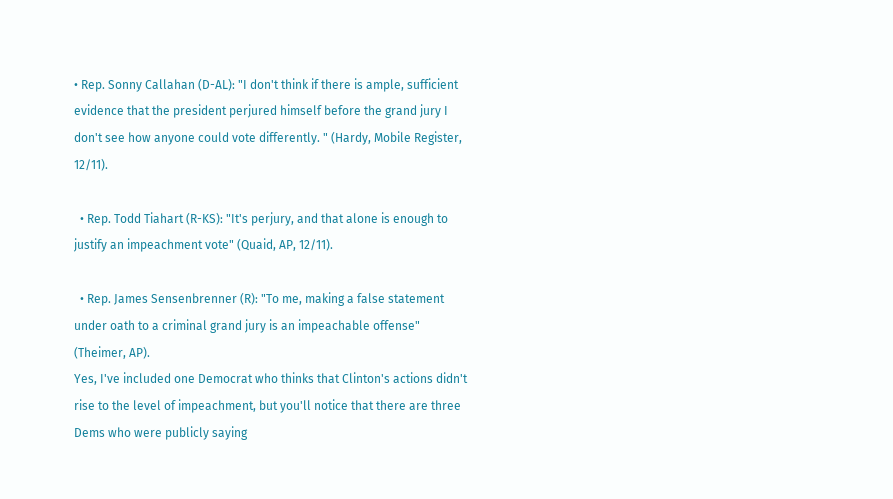• Rep. Sonny Callahan (D-AL): "I don't think if there is ample, sufficient evidence that the president perjured himself before the grand jury I don't see how anyone could vote differently. " (Hardy, Mobile Register, 12/11).

  • Rep. Todd Tiahart (R-KS): "It's perjury, and that alone is enough to justify an impeachment vote" (Quaid, AP, 12/11).

  • Rep. James Sensenbrenner (R): "To me, making a false statement under oath to a criminal grand jury is an impeachable offense" (Theimer, AP).
Yes, I've included one Democrat who thinks that Clinton's actions didn't rise to the level of impeachment, but you'll notice that there are three Dems who were publicly saying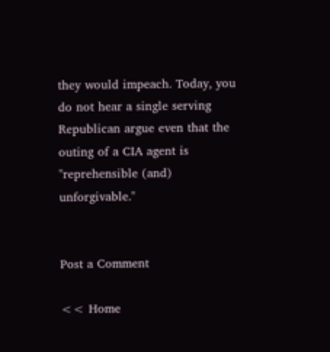they would impeach. Today, you do not hear a single serving Republican argue even that the outing of a CIA agent is "reprehensible (and) unforgivable."


Post a Comment

<< Home